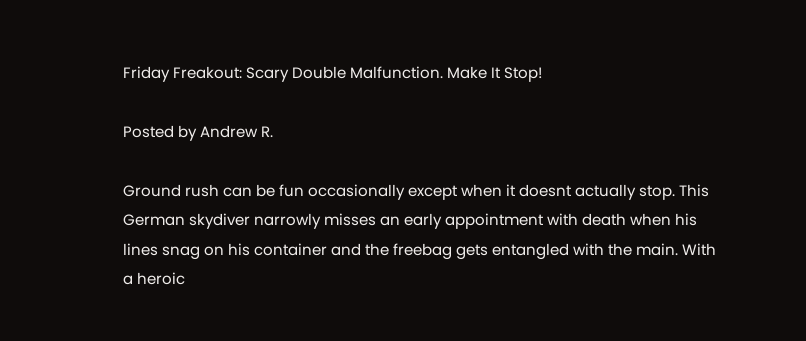Friday Freakout: Scary Double Malfunction. Make It Stop!

Posted by Andrew R.

Ground rush can be fun occasionally except when it doesnt actually stop. This German skydiver narrowly misses an early appointment with death when his lines snag on his container and the freebag gets entangled with the main. With a heroic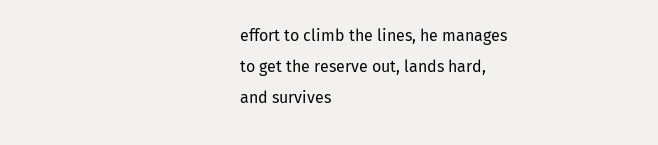effort to climb the lines, he manages to get the reserve out, lands hard, and survives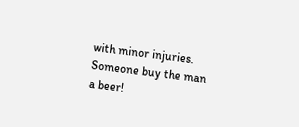with minor injuries. Someone buy the man a beer!